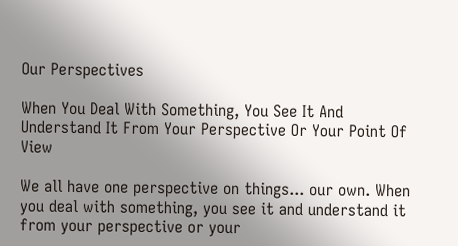Our Perspectives

When You Deal With Something, You See It And Understand It From Your Perspective Or Your Point Of View

We all have one perspective on things... our own. When you deal with something, you see it and understand it from your perspective or your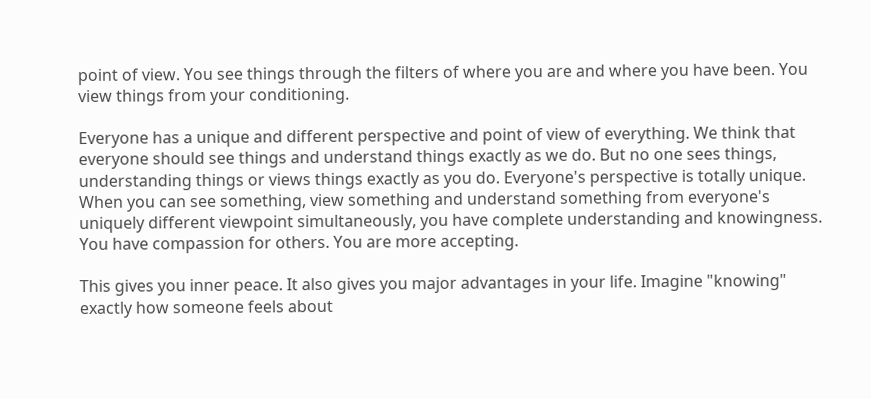point of view. You see things through the filters of where you are and where you have been. You view things from your conditioning.

Everyone has a unique and different perspective and point of view of everything. We think that everyone should see things and understand things exactly as we do. But no one sees things, understanding things or views things exactly as you do. Everyone's perspective is totally unique. When you can see something, view something and understand something from everyone's uniquely different viewpoint simultaneously, you have complete understanding and knowingness. You have compassion for others. You are more accepting.

This gives you inner peace. It also gives you major advantages in your life. Imagine "knowing" exactly how someone feels about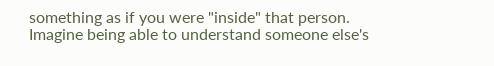something as if you were "inside" that person. Imagine being able to understand someone else's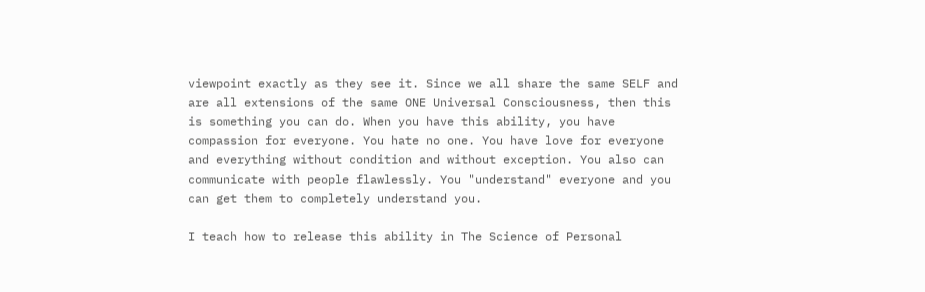viewpoint exactly as they see it. Since we all share the same SELF and are all extensions of the same ONE Universal Consciousness, then this is something you can do. When you have this ability, you have compassion for everyone. You hate no one. You have love for everyone and everything without condition and without exception. You also can communicate with people flawlessly. You "understand" everyone and you can get them to completely understand you.

I teach how to release this ability in The Science of Personal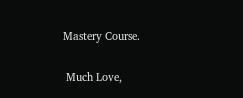Mastery Course.

 Much Love,